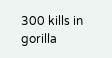300 kills in gorilla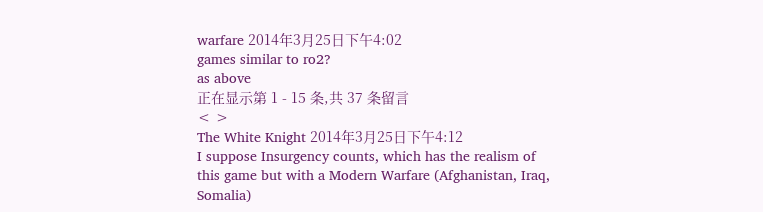warfare 2014年3月25日下午4:02
games similar to ro2?
as above
正在显示第 1 - 15 条,共 37 条留言
< >
The White Knight 2014年3月25日下午4:12
I suppose Insurgency counts, which has the realism of this game but with a Modern Warfare (Afghanistan, Iraq, Somalia)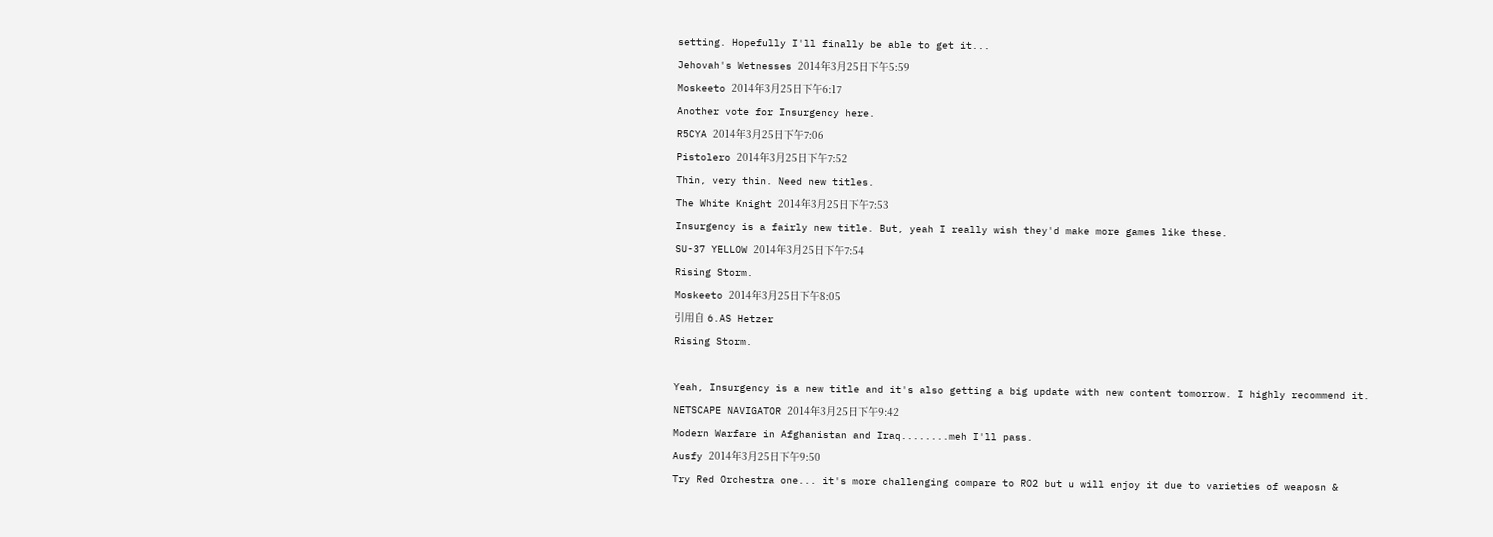setting. Hopefully I'll finally be able to get it...
Jehovah's Wetnesses 2014年3月25日下午5:59
Moskeeto 2014年3月25日下午6:17
Another vote for Insurgency here.
R5CYA 2014年3月25日下午7:06
Pistolero 2014年3月25日下午7:52
Thin, very thin. Need new titles.
The White Knight 2014年3月25日下午7:53
Insurgency is a fairly new title. But, yeah I really wish they'd make more games like these.
SU-37 YELLOW 2014年3月25日下午7:54
Rising Storm.
Moskeeto 2014年3月25日下午8:05
引用自 6.AS Hetzer
Rising Storm.

Yeah, Insurgency is a new title and it's also getting a big update with new content tomorrow. I highly recommend it.
NETSCAPE NAVIGATOR 2014年3月25日下午9:42
Modern Warfare in Afghanistan and Iraq........meh I'll pass.
Ausfy 2014年3月25日下午9:50
Try Red Orchestra one... it's more challenging compare to RO2 but u will enjoy it due to varieties of weaposn &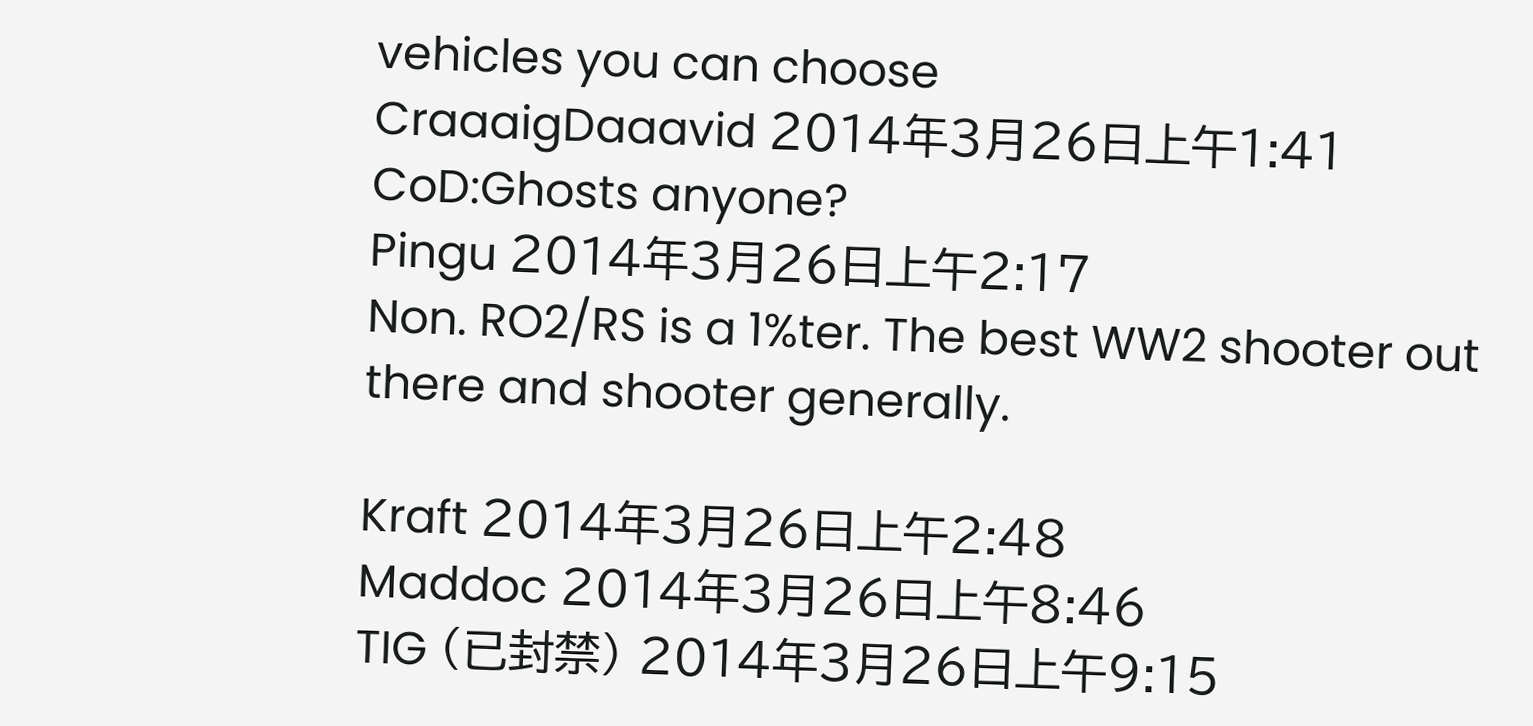vehicles you can choose
CraaaigDaaavid 2014年3月26日上午1:41
CoD:Ghosts anyone?
Pingu 2014年3月26日上午2:17
Non. RO2/RS is a 1%ter. The best WW2 shooter out there and shooter generally.

Kraft 2014年3月26日上午2:48
Maddoc 2014年3月26日上午8:46
TIG (已封禁) 2014年3月26日上午9:15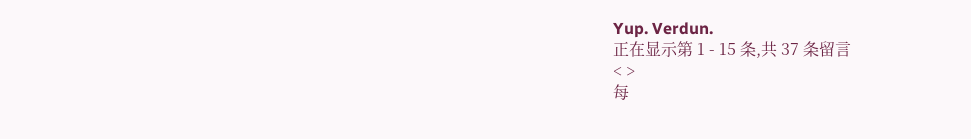Yup. Verdun.
正在显示第 1 - 15 条,共 37 条留言
< >
每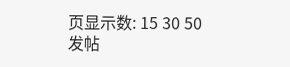页显示数: 15 30 50
发帖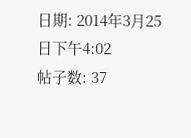日期: 2014年3月25日下午4:02
帖子数: 37